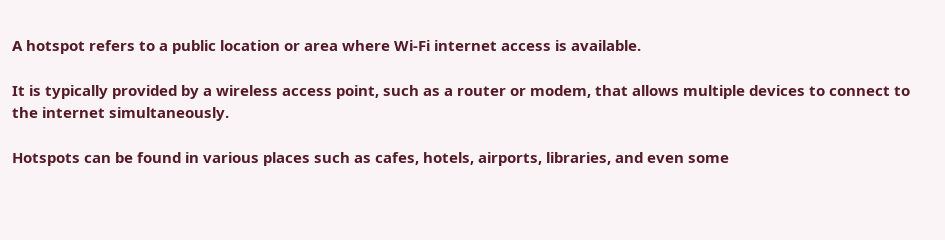A hotspot refers to a public location or area where Wi-Fi internet access is available.

It is typically provided by a wireless access point, such as a router or modem, that allows multiple devices to connect to the internet simultaneously.

Hotspots can be found in various places such as cafes, hotels, airports, libraries, and even some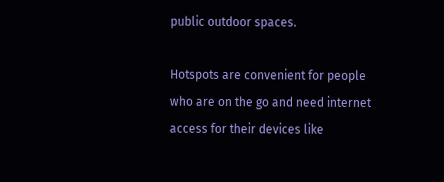public outdoor spaces.

Hotspots are convenient for people who are on the go and need internet access for their devices like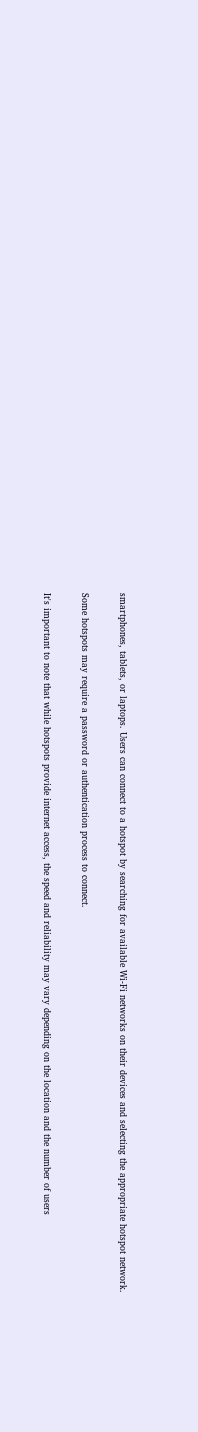smartphones, tablets, or laptops. Users can connect to a hotspot by searching for available Wi-Fi networks on their devices and selecting the appropriate hotspot network.

Some hotspots may require a password or authentication process to connect.

It's important to note that while hotspots provide internet access, the speed and reliability may vary depending on the location and the number of users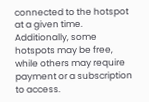connected to the hotspot at a given time. Additionally, some hotspots may be free, while others may require payment or a subscription to access.